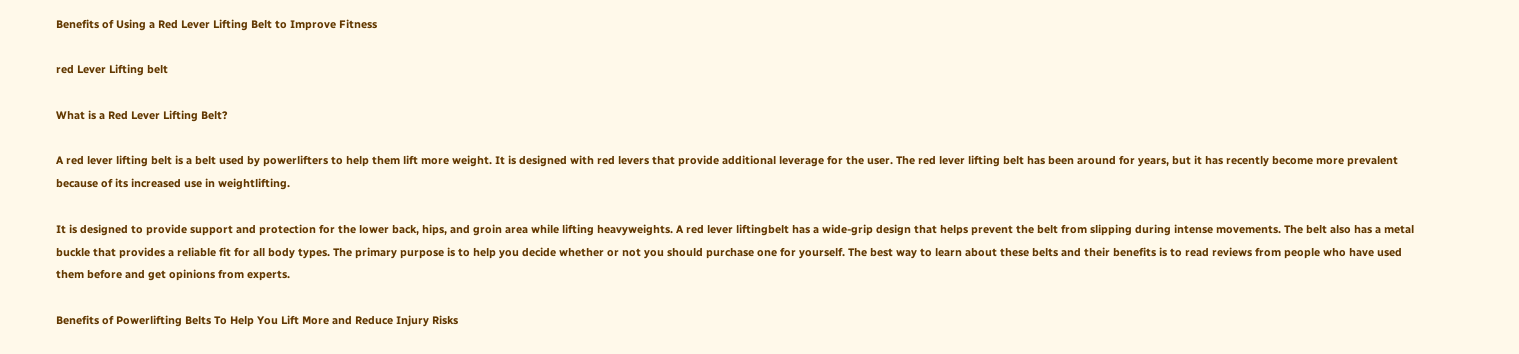Benefits of Using a Red Lever Lifting Belt to Improve Fitness

red Lever Lifting belt

What is a Red Lever Lifting Belt?

A red lever lifting belt is a belt used by powerlifters to help them lift more weight. It is designed with red levers that provide additional leverage for the user. The red lever lifting belt has been around for years, but it has recently become more prevalent because of its increased use in weightlifting.

It is designed to provide support and protection for the lower back, hips, and groin area while lifting heavyweights. A red lever liftingbelt has a wide-grip design that helps prevent the belt from slipping during intense movements. The belt also has a metal buckle that provides a reliable fit for all body types. The primary purpose is to help you decide whether or not you should purchase one for yourself. The best way to learn about these belts and their benefits is to read reviews from people who have used them before and get opinions from experts.

Benefits of Powerlifting Belts To Help You Lift More and Reduce Injury Risks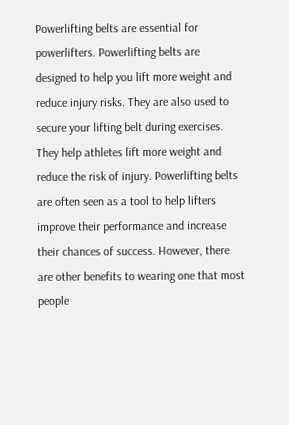Powerlifting belts are essential for powerlifters. Powerlifting belts are designed to help you lift more weight and reduce injury risks. They are also used to secure your lifting belt during exercises. They help athletes lift more weight and reduce the risk of injury. Powerlifting belts are often seen as a tool to help lifters improve their performance and increase their chances of success. However, there are other benefits to wearing one that most people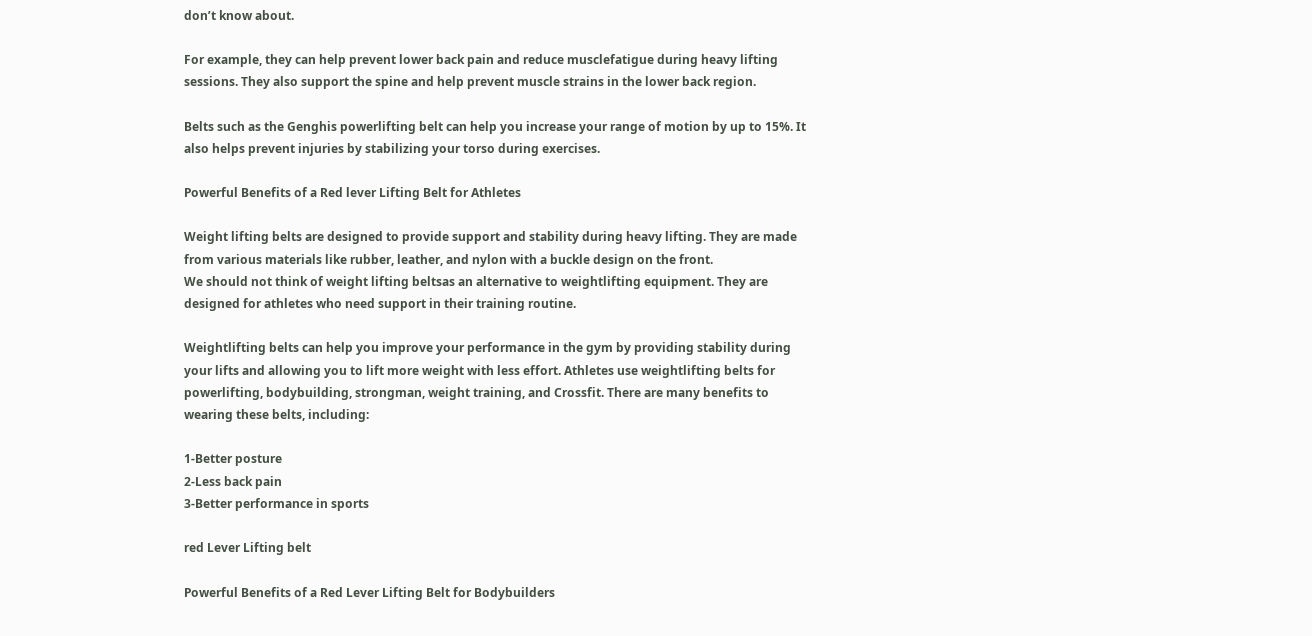don’t know about.

For example, they can help prevent lower back pain and reduce musclefatigue during heavy lifting sessions. They also support the spine and help prevent muscle strains in the lower back region.

Belts such as the Genghis powerlifting belt can help you increase your range of motion by up to 15%. It also helps prevent injuries by stabilizing your torso during exercises.

Powerful Benefits of a Red lever Lifting Belt for Athletes

Weight lifting belts are designed to provide support and stability during heavy lifting. They are made from various materials like rubber, leather, and nylon with a buckle design on the front.
We should not think of weight lifting beltsas an alternative to weightlifting equipment. They are designed for athletes who need support in their training routine.

Weightlifting belts can help you improve your performance in the gym by providing stability during your lifts and allowing you to lift more weight with less effort. Athletes use weightlifting belts for powerlifting, bodybuilding, strongman, weight training, and Crossfit. There are many benefits to wearing these belts, including:

1-Better posture
2-Less back pain
3-Better performance in sports

red Lever Lifting belt

Powerful Benefits of a Red Lever Lifting Belt for Bodybuilders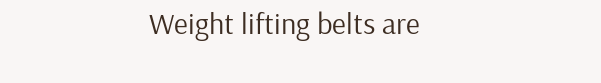Weight lifting belts are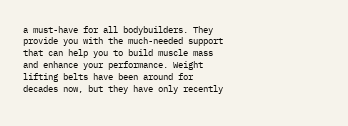a must-have for all bodybuilders. They provide you with the much-needed support that can help you to build muscle mass and enhance your performance. Weight lifting belts have been around for decades now, but they have only recently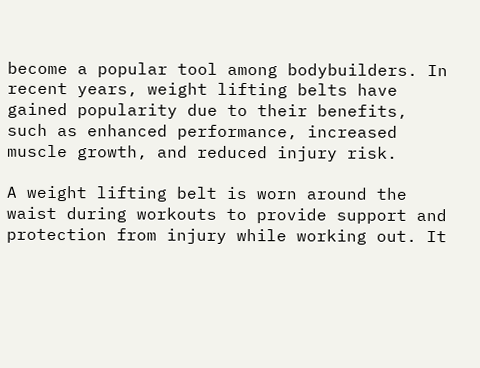become a popular tool among bodybuilders. In recent years, weight lifting belts have gained popularity due to their benefits, such as enhanced performance, increased muscle growth, and reduced injury risk.

A weight lifting belt is worn around the waist during workouts to provide support and protection from injury while working out. It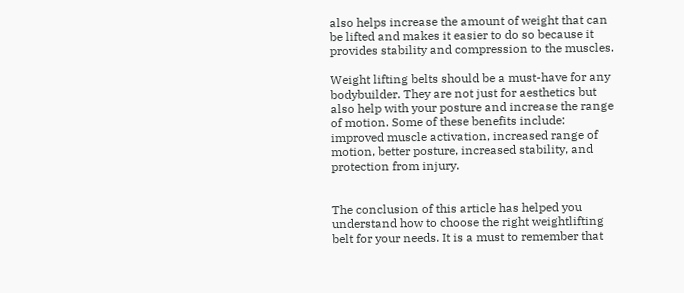also helps increase the amount of weight that can be lifted and makes it easier to do so because it provides stability and compression to the muscles.

Weight lifting belts should be a must-have for any bodybuilder. They are not just for aesthetics but also help with your posture and increase the range of motion. Some of these benefits include: improved muscle activation, increased range of motion, better posture, increased stability, and protection from injury.


The conclusion of this article has helped you understand how to choose the right weightlifting belt for your needs. It is a must to remember that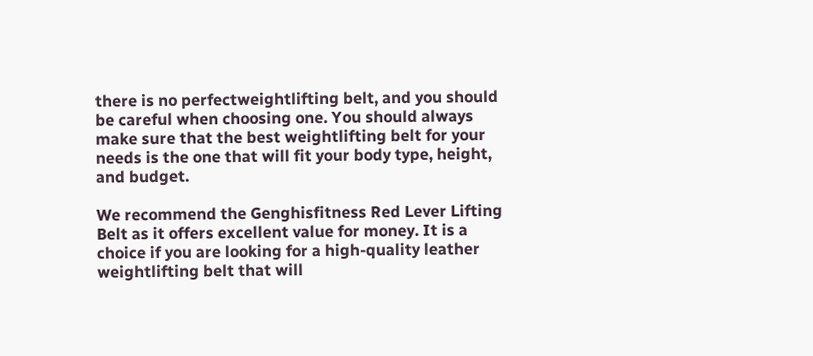there is no perfectweightlifting belt, and you should be careful when choosing one. You should always make sure that the best weightlifting belt for your needs is the one that will fit your body type, height, and budget.

We recommend the Genghisfitness Red Lever Lifting Belt as it offers excellent value for money. It is a choice if you are looking for a high-quality leather weightlifting belt that will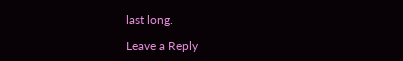last long.

Leave a Reply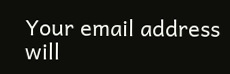Your email address will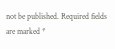not be published. Required fields are marked *